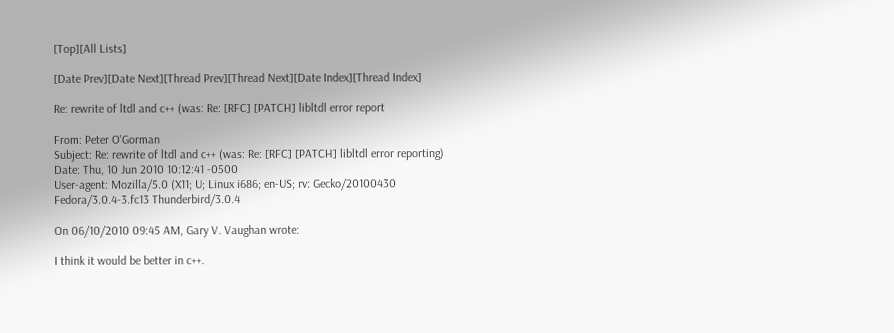[Top][All Lists]

[Date Prev][Date Next][Thread Prev][Thread Next][Date Index][Thread Index]

Re: rewrite of ltdl and c++ (was: Re: [RFC] [PATCH] libltdl error report

From: Peter O'Gorman
Subject: Re: rewrite of ltdl and c++ (was: Re: [RFC] [PATCH] libltdl error reporting)
Date: Thu, 10 Jun 2010 10:12:41 -0500
User-agent: Mozilla/5.0 (X11; U; Linux i686; en-US; rv: Gecko/20100430 Fedora/3.0.4-3.fc13 Thunderbird/3.0.4

On 06/10/2010 09:45 AM, Gary V. Vaughan wrote:

I think it would be better in c++.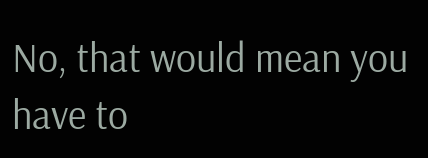No, that would mean you have to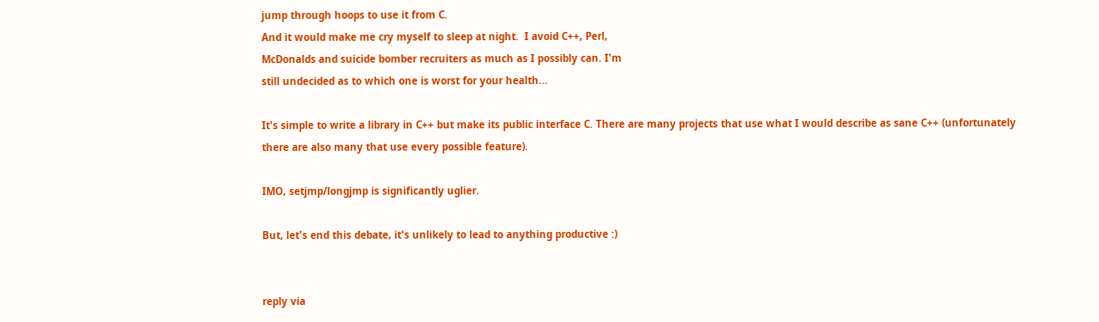jump through hoops to use it from C.
And it would make me cry myself to sleep at night.  I avoid C++, Perl,
McDonalds and suicide bomber recruiters as much as I possibly can. I'm
still undecided as to which one is worst for your health...

It's simple to write a library in C++ but make its public interface C. There are many projects that use what I would describe as sane C++ (unfortunately there are also many that use every possible feature).

IMO, setjmp/longjmp is significantly uglier.

But, let's end this debate, it's unlikely to lead to anything productive :)


reply via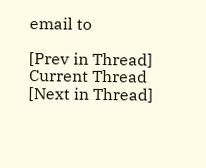email to

[Prev in Thread] Current Thread [Next in Thread]